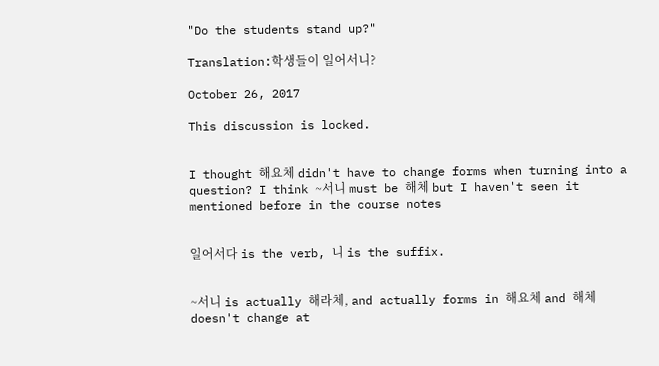"Do the students stand up?"

Translation:학생들이 일어서니?

October 26, 2017

This discussion is locked.


I thought 해요체 didn't have to change forms when turning into a question? I think ~서니 must be 해체 but I haven't seen it mentioned before in the course notes


일어서다 is the verb, 니 is the suffix.


~서니 is actually 해라체, and actually forms in 해요체 and 해체 doesn't change at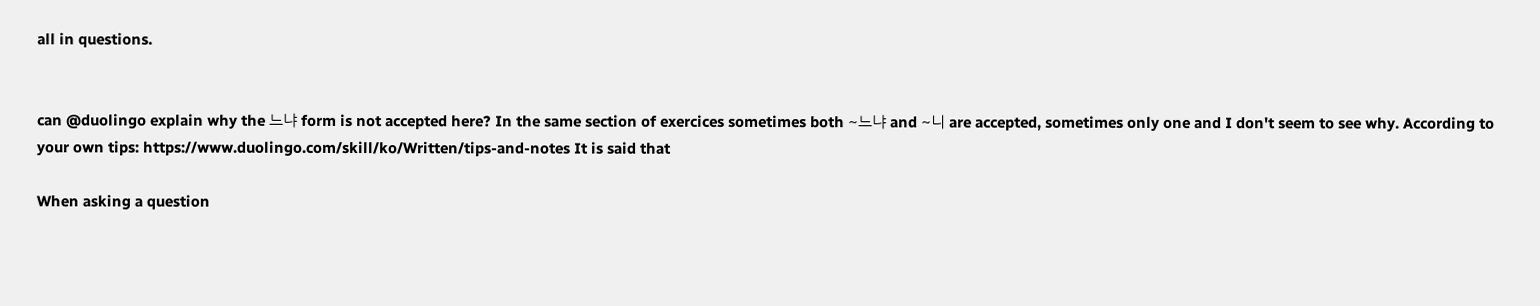all in questions.


can @duolingo explain why the 느냐 form is not accepted here? In the same section of exercices sometimes both ~느냐 and ~니 are accepted, sometimes only one and I don't seem to see why. According to your own tips: https://www.duolingo.com/skill/ko/Written/tips-and-notes It is said that

When asking a question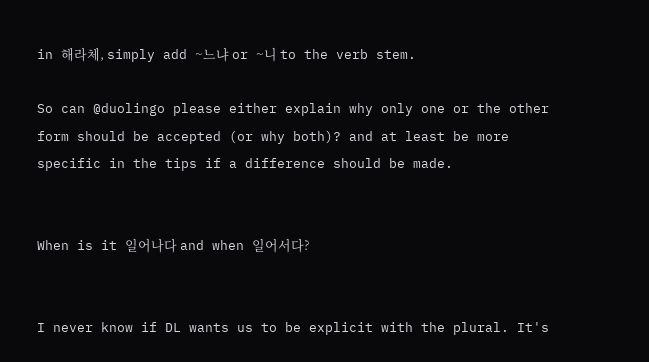in 해라체, simply add ~느냐 or ~니 to the verb stem.

So can @duolingo please either explain why only one or the other form should be accepted (or why both)? and at least be more specific in the tips if a difference should be made.


When is it 일어나다 and when 일어서다?


I never know if DL wants us to be explicit with the plural. It's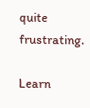quite frustrating.

Learn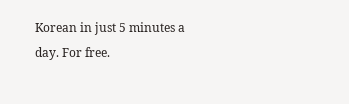Korean in just 5 minutes a day. For free.